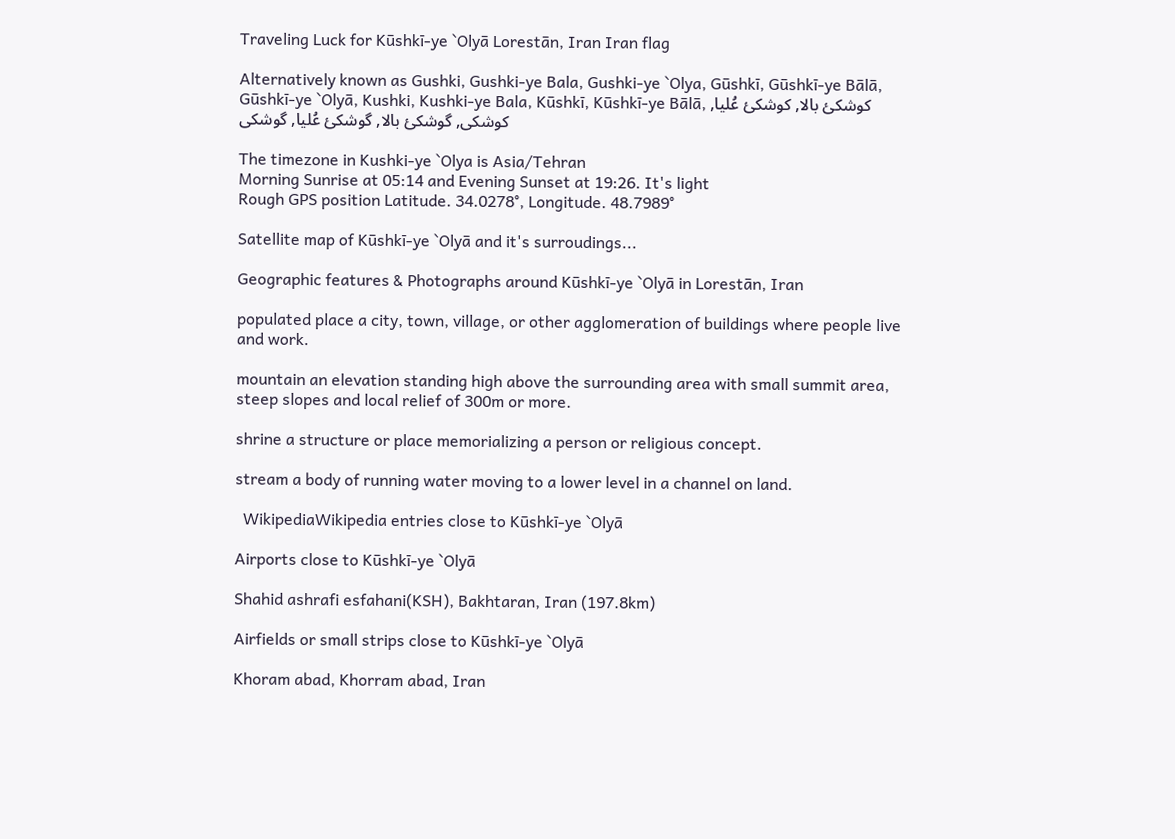Traveling Luck for Kūshkī-ye `Olyā Lorestān, Iran Iran flag

Alternatively known as Gushki, Gushki-ye Bala, Gushki-ye `Olya, Gūshkī, Gūshkī-ye Bālā, Gūshkī-ye `Olyā, Kushki, Kushki-ye Bala, Kūshkī, Kūshkī-ye Bālā, كوشكئ بالا, كوشكئ عُليا, كوشكی, گوشكئ بالا, گوشكئ عُليا, گوشكی

The timezone in Kushki-ye `Olya is Asia/Tehran
Morning Sunrise at 05:14 and Evening Sunset at 19:26. It's light
Rough GPS position Latitude. 34.0278°, Longitude. 48.7989°

Satellite map of Kūshkī-ye `Olyā and it's surroudings...

Geographic features & Photographs around Kūshkī-ye `Olyā in Lorestān, Iran

populated place a city, town, village, or other agglomeration of buildings where people live and work.

mountain an elevation standing high above the surrounding area with small summit area, steep slopes and local relief of 300m or more.

shrine a structure or place memorializing a person or religious concept.

stream a body of running water moving to a lower level in a channel on land.

  WikipediaWikipedia entries close to Kūshkī-ye `Olyā

Airports close to Kūshkī-ye `Olyā

Shahid ashrafi esfahani(KSH), Bakhtaran, Iran (197.8km)

Airfields or small strips close to Kūshkī-ye `Olyā

Khoram abad, Khorram abad, Iran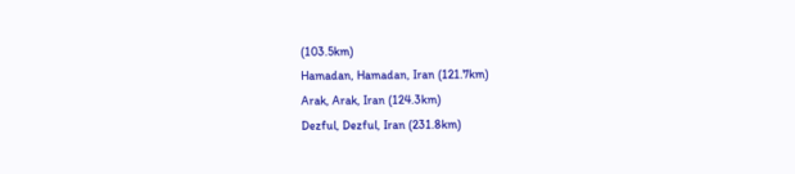(103.5km)
Hamadan, Hamadan, Iran (121.7km)
Arak, Arak, Iran (124.3km)
Dezful, Dezful, Iran (231.8km)